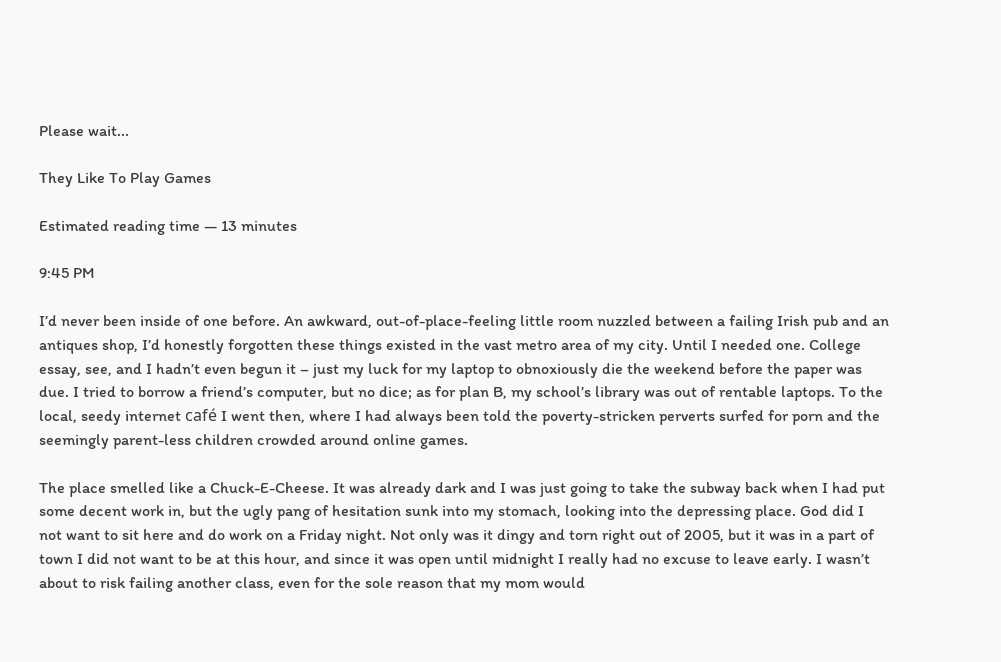Please wait...

They Like To Play Games

Estimated reading time — 13 minutes

9:45 PM

I’d never been inside of one before. An awkward, out-of-place-feeling little room nuzzled between a failing Irish pub and an antiques shop, I’d honestly forgotten these things existed in the vast metro area of my city. Until I needed one. College essay, see, and I hadn’t even begun it – just my luck for my laptop to obnoxiously die the weekend before the paper was due. I tried to borrow a friend’s computer, but no dice; as for plan B, my school’s library was out of rentable laptops. To the local, seedy internet café I went then, where I had always been told the poverty-stricken perverts surfed for porn and the seemingly parent-less children crowded around online games.

The place smelled like a Chuck-E-Cheese. It was already dark and I was just going to take the subway back when I had put some decent work in, but the ugly pang of hesitation sunk into my stomach, looking into the depressing place. God did I not want to sit here and do work on a Friday night. Not only was it dingy and torn right out of 2005, but it was in a part of town I did not want to be at this hour, and since it was open until midnight I really had no excuse to leave early. I wasn’t about to risk failing another class, even for the sole reason that my mom would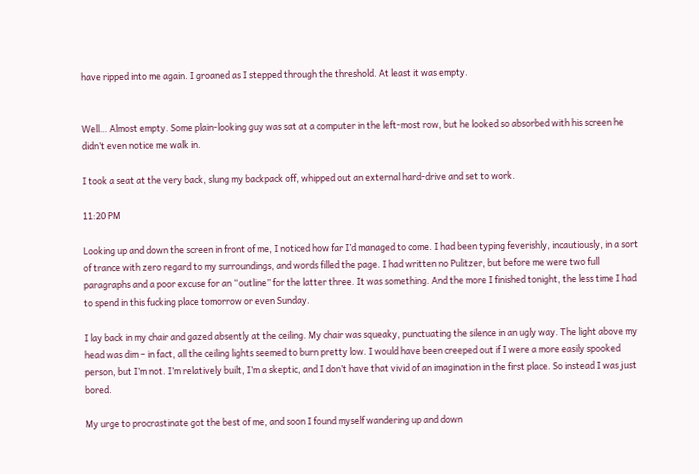have ripped into me again. I groaned as I stepped through the threshold. At least it was empty.


Well… Almost empty. Some plain-looking guy was sat at a computer in the left-most row, but he looked so absorbed with his screen he didn’t even notice me walk in.

I took a seat at the very back, slung my backpack off, whipped out an external hard-drive and set to work.

11:20 PM

Looking up and down the screen in front of me, I noticed how far I’d managed to come. I had been typing feverishly, incautiously, in a sort of trance with zero regard to my surroundings, and words filled the page. I had written no Pulitzer, but before me were two full paragraphs and a poor excuse for an “outline” for the latter three. It was something. And the more I finished tonight, the less time I had to spend in this fucking place tomorrow or even Sunday.

I lay back in my chair and gazed absently at the ceiling. My chair was squeaky, punctuating the silence in an ugly way. The light above my head was dim – in fact, all the ceiling lights seemed to burn pretty low. I would have been creeped out if I were a more easily spooked person, but I’m not. I’m relatively built, I’m a skeptic, and I don’t have that vivid of an imagination in the first place. So instead I was just bored.

My urge to procrastinate got the best of me, and soon I found myself wandering up and down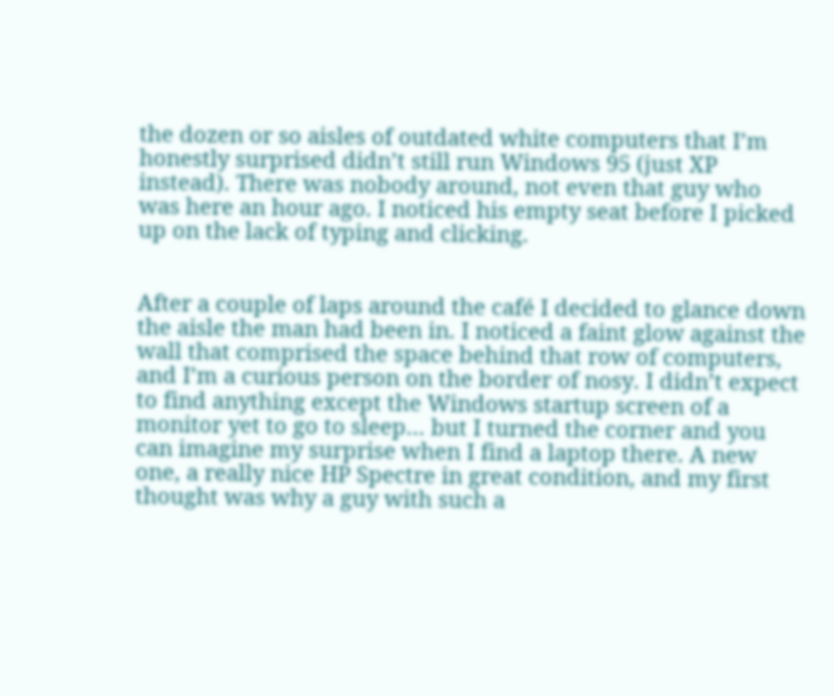the dozen or so aisles of outdated white computers that I’m honestly surprised didn’t still run Windows 95 (just XP instead). There was nobody around, not even that guy who was here an hour ago. I noticed his empty seat before I picked up on the lack of typing and clicking.


After a couple of laps around the café I decided to glance down the aisle the man had been in. I noticed a faint glow against the wall that comprised the space behind that row of computers, and I’m a curious person on the border of nosy. I didn’t expect to find anything except the Windows startup screen of a monitor yet to go to sleep… but I turned the corner and you can imagine my surprise when I find a laptop there. A new one, a really nice HP Spectre in great condition, and my first thought was why a guy with such a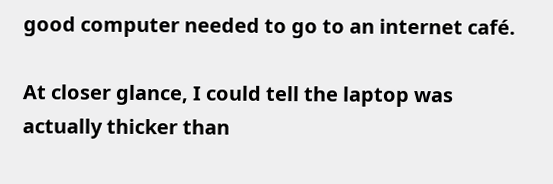good computer needed to go to an internet café.

At closer glance, I could tell the laptop was actually thicker than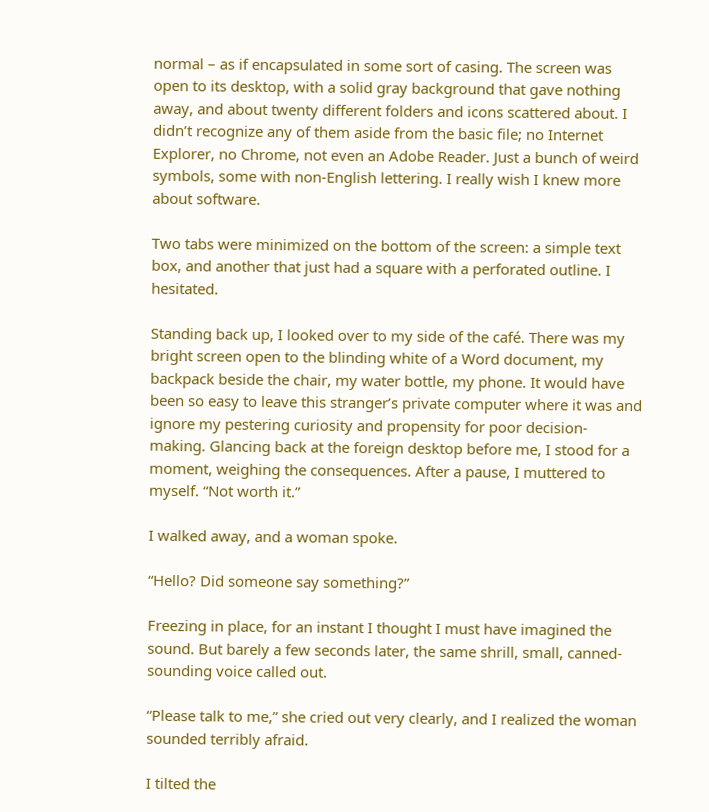normal – as if encapsulated in some sort of casing. The screen was open to its desktop, with a solid gray background that gave nothing away, and about twenty different folders and icons scattered about. I didn’t recognize any of them aside from the basic file; no Internet Explorer, no Chrome, not even an Adobe Reader. Just a bunch of weird symbols, some with non-English lettering. I really wish I knew more about software.

Two tabs were minimized on the bottom of the screen: a simple text box, and another that just had a square with a perforated outline. I hesitated.

Standing back up, I looked over to my side of the café. There was my bright screen open to the blinding white of a Word document, my backpack beside the chair, my water bottle, my phone. It would have been so easy to leave this stranger’s private computer where it was and ignore my pestering curiosity and propensity for poor decision-making. Glancing back at the foreign desktop before me, I stood for a moment, weighing the consequences. After a pause, I muttered to myself. “Not worth it.”

I walked away, and a woman spoke.

“Hello? Did someone say something?”

Freezing in place, for an instant I thought I must have imagined the sound. But barely a few seconds later, the same shrill, small, canned-sounding voice called out.

“Please talk to me,” she cried out very clearly, and I realized the woman sounded terribly afraid.

I tilted the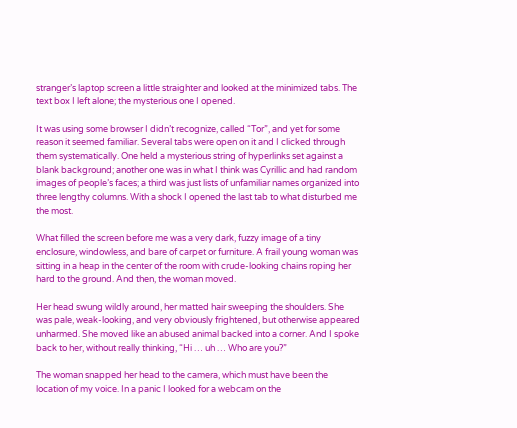stranger’s laptop screen a little straighter and looked at the minimized tabs. The text box I left alone; the mysterious one I opened.

It was using some browser I didn’t recognize, called “Tor”, and yet for some reason it seemed familiar. Several tabs were open on it and I clicked through them systematically. One held a mysterious string of hyperlinks set against a blank background; another one was in what I think was Cyrillic and had random images of people’s faces; a third was just lists of unfamiliar names organized into three lengthy columns. With a shock I opened the last tab to what disturbed me the most.

What filled the screen before me was a very dark, fuzzy image of a tiny enclosure, windowless, and bare of carpet or furniture. A frail young woman was sitting in a heap in the center of the room with crude-looking chains roping her hard to the ground. And then, the woman moved.

Her head swung wildly around, her matted hair sweeping the shoulders. She was pale, weak-looking, and very obviously frightened, but otherwise appeared unharmed. She moved like an abused animal backed into a corner. And I spoke back to her, without really thinking, “Hi … uh … Who are you?”

The woman snapped her head to the camera, which must have been the location of my voice. In a panic I looked for a webcam on the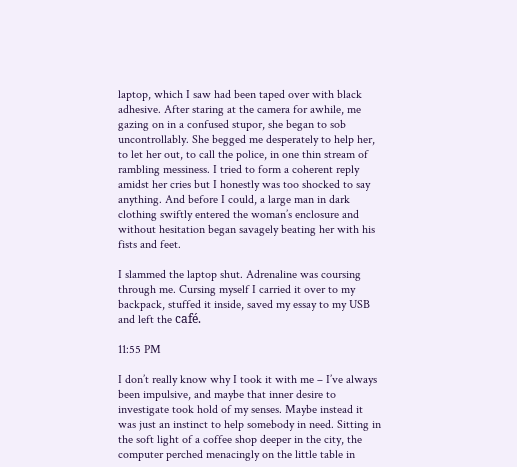laptop, which I saw had been taped over with black adhesive. After staring at the camera for awhile, me gazing on in a confused stupor, she began to sob uncontrollably. She begged me desperately to help her, to let her out, to call the police, in one thin stream of rambling messiness. I tried to form a coherent reply amidst her cries but I honestly was too shocked to say anything. And before I could, a large man in dark clothing swiftly entered the woman’s enclosure and without hesitation began savagely beating her with his fists and feet.

I slammed the laptop shut. Adrenaline was coursing through me. Cursing myself I carried it over to my backpack, stuffed it inside, saved my essay to my USB and left the café.

11:55 PM

I don’t really know why I took it with me – I’ve always been impulsive, and maybe that inner desire to investigate took hold of my senses. Maybe instead it was just an instinct to help somebody in need. Sitting in the soft light of a coffee shop deeper in the city, the computer perched menacingly on the little table in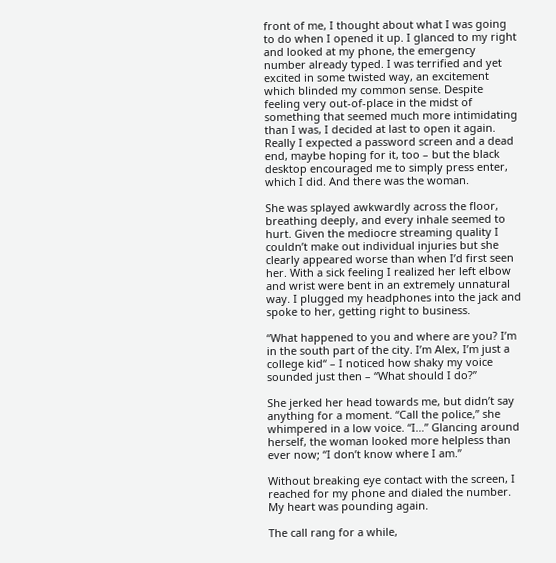front of me, I thought about what I was going to do when I opened it up. I glanced to my right and looked at my phone, the emergency number already typed. I was terrified and yet excited in some twisted way, an excitement which blinded my common sense. Despite feeling very out-of-place in the midst of something that seemed much more intimidating than I was, I decided at last to open it again. Really I expected a password screen and a dead end, maybe hoping for it, too – but the black desktop encouraged me to simply press enter, which I did. And there was the woman.

She was splayed awkwardly across the floor, breathing deeply, and every inhale seemed to hurt. Given the mediocre streaming quality I couldn’t make out individual injuries but she clearly appeared worse than when I’d first seen her. With a sick feeling I realized her left elbow and wrist were bent in an extremely unnatural way. I plugged my headphones into the jack and spoke to her, getting right to business.

“What happened to you and where are you? I’m in the south part of the city. I’m Alex, I’m just a college kid“ – I noticed how shaky my voice sounded just then – “What should I do?”

She jerked her head towards me, but didn’t say anything for a moment. “Call the police,” she whimpered in a low voice. “I…” Glancing around herself, the woman looked more helpless than ever now; “I don’t know where I am.”

Without breaking eye contact with the screen, I reached for my phone and dialed the number. My heart was pounding again.

The call rang for a while,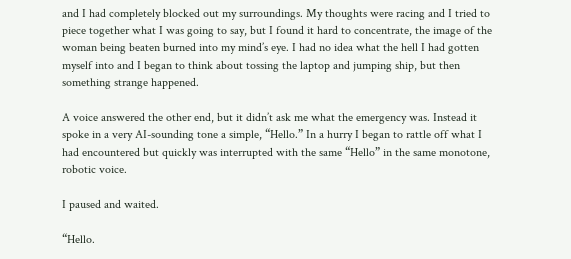and I had completely blocked out my surroundings. My thoughts were racing and I tried to piece together what I was going to say, but I found it hard to concentrate, the image of the woman being beaten burned into my mind’s eye. I had no idea what the hell I had gotten myself into and I began to think about tossing the laptop and jumping ship, but then something strange happened.

A voice answered the other end, but it didn’t ask me what the emergency was. Instead it spoke in a very AI-sounding tone a simple, “Hello.” In a hurry I began to rattle off what I had encountered but quickly was interrupted with the same “Hello” in the same monotone, robotic voice.

I paused and waited.

“Hello.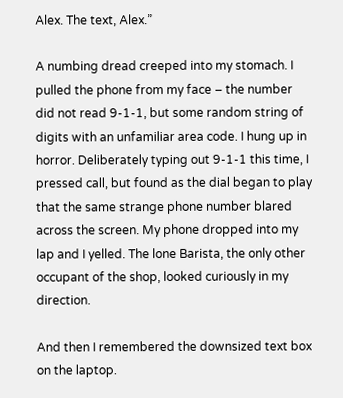Alex. The text, Alex.”

A numbing dread creeped into my stomach. I pulled the phone from my face – the number did not read 9-1-1, but some random string of digits with an unfamiliar area code. I hung up in horror. Deliberately typing out 9-1-1 this time, I pressed call, but found as the dial began to play that the same strange phone number blared across the screen. My phone dropped into my lap and I yelled. The lone Barista, the only other occupant of the shop, looked curiously in my direction.

And then I remembered the downsized text box on the laptop.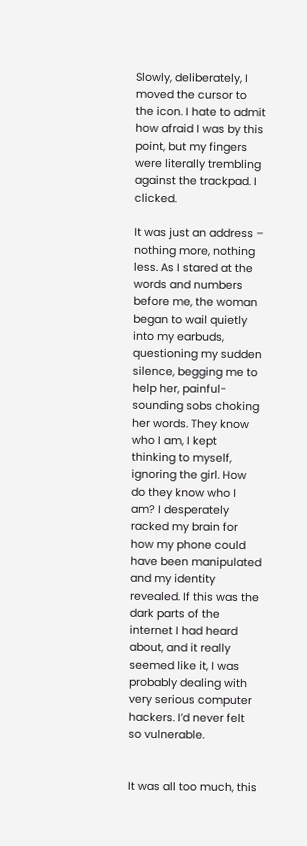Slowly, deliberately, I moved the cursor to the icon. I hate to admit how afraid I was by this point, but my fingers were literally trembling against the trackpad. I clicked.

It was just an address – nothing more, nothing less. As I stared at the words and numbers before me, the woman began to wail quietly into my earbuds, questioning my sudden silence, begging me to help her, painful-sounding sobs choking her words. They know who I am, I kept thinking to myself, ignoring the girl. How do they know who I am? I desperately racked my brain for how my phone could have been manipulated and my identity revealed. If this was the dark parts of the internet I had heard about, and it really seemed like it, I was probably dealing with very serious computer hackers. I’d never felt so vulnerable.


It was all too much, this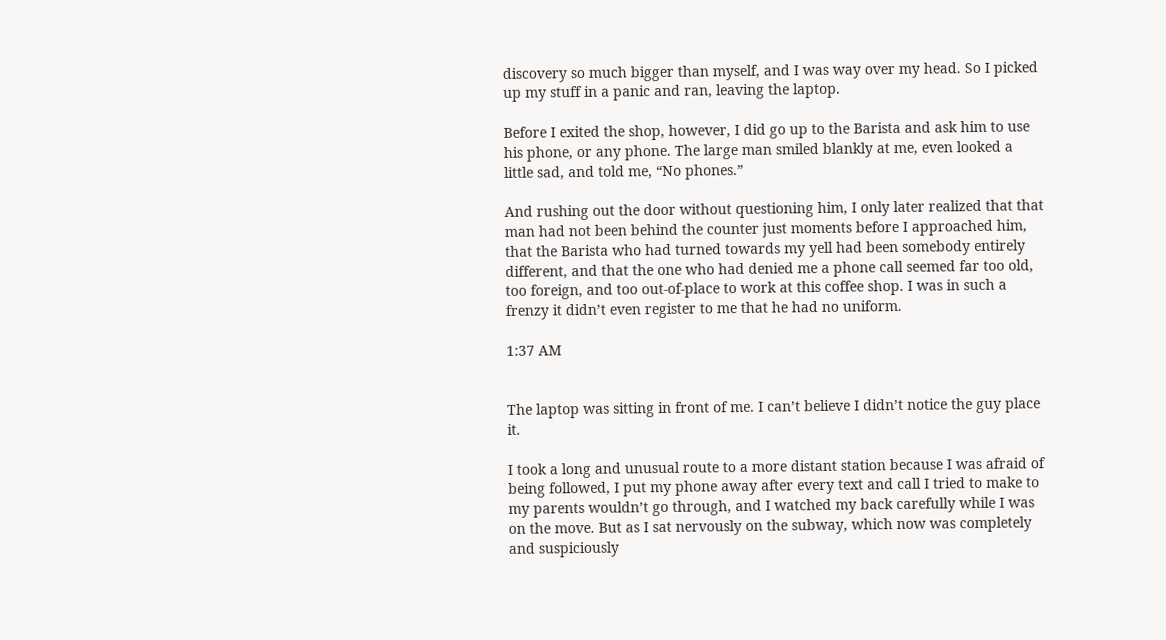discovery so much bigger than myself, and I was way over my head. So I picked up my stuff in a panic and ran, leaving the laptop.

Before I exited the shop, however, I did go up to the Barista and ask him to use his phone, or any phone. The large man smiled blankly at me, even looked a little sad, and told me, “No phones.”

And rushing out the door without questioning him, I only later realized that that man had not been behind the counter just moments before I approached him, that the Barista who had turned towards my yell had been somebody entirely different, and that the one who had denied me a phone call seemed far too old, too foreign, and too out-of-place to work at this coffee shop. I was in such a frenzy it didn’t even register to me that he had no uniform.

1:37 AM


The laptop was sitting in front of me. I can’t believe I didn’t notice the guy place it.

I took a long and unusual route to a more distant station because I was afraid of being followed, I put my phone away after every text and call I tried to make to my parents wouldn’t go through, and I watched my back carefully while I was on the move. But as I sat nervously on the subway, which now was completely and suspiciously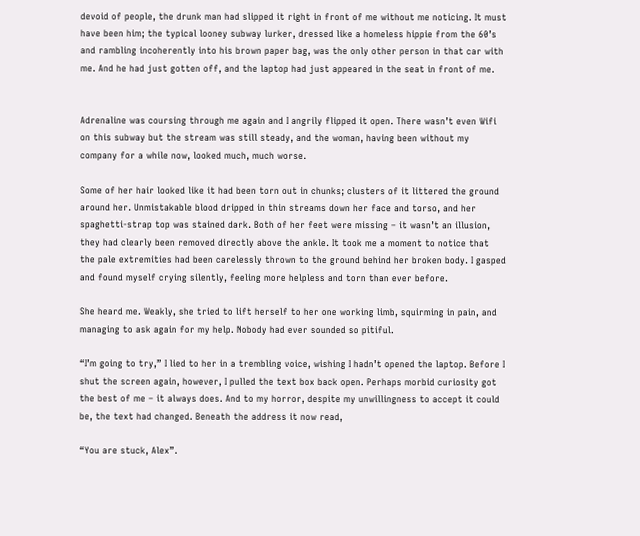devoid of people, the drunk man had slipped it right in front of me without me noticing. It must have been him; the typical looney subway lurker, dressed like a homeless hippie from the 60’s and rambling incoherently into his brown paper bag, was the only other person in that car with me. And he had just gotten off, and the laptop had just appeared in the seat in front of me.


Adrenaline was coursing through me again and I angrily flipped it open. There wasn’t even Wifi on this subway but the stream was still steady, and the woman, having been without my company for a while now, looked much, much worse.

Some of her hair looked like it had been torn out in chunks; clusters of it littered the ground around her. Unmistakable blood dripped in thin streams down her face and torso, and her spaghetti-strap top was stained dark. Both of her feet were missing – it wasn’t an illusion, they had clearly been removed directly above the ankle. It took me a moment to notice that the pale extremities had been carelessly thrown to the ground behind her broken body. I gasped and found myself crying silently, feeling more helpless and torn than ever before.

She heard me. Weakly, she tried to lift herself to her one working limb, squirming in pain, and managing to ask again for my help. Nobody had ever sounded so pitiful.

“I’m going to try,” I lied to her in a trembling voice, wishing I hadn’t opened the laptop. Before I shut the screen again, however, I pulled the text box back open. Perhaps morbid curiosity got the best of me – it always does. And to my horror, despite my unwillingness to accept it could be, the text had changed. Beneath the address it now read,

“You are stuck, Alex”.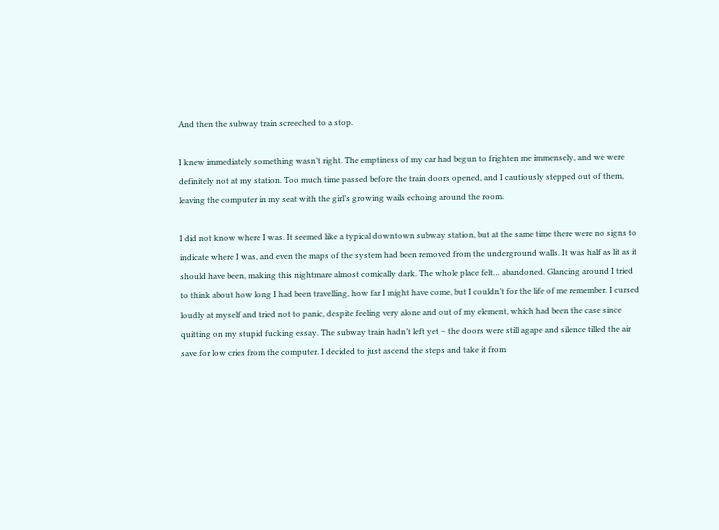And then the subway train screeched to a stop.

I knew immediately something wasn’t right. The emptiness of my car had begun to frighten me immensely, and we were definitely not at my station. Too much time passed before the train doors opened, and I cautiously stepped out of them, leaving the computer in my seat with the girl’s growing wails echoing around the room.

I did not know where I was. It seemed like a typical downtown subway station, but at the same time there were no signs to indicate where I was, and even the maps of the system had been removed from the underground walls. It was half as lit as it should have been, making this nightmare almost comically dark. The whole place felt… abandoned. Glancing around I tried to think about how long I had been travelling, how far I might have come, but I couldn’t for the life of me remember. I cursed loudly at myself and tried not to panic, despite feeling very alone and out of my element, which had been the case since quitting on my stupid fucking essay. The subway train hadn’t left yet – the doors were still agape and silence tilled the air save for low cries from the computer. I decided to just ascend the steps and take it from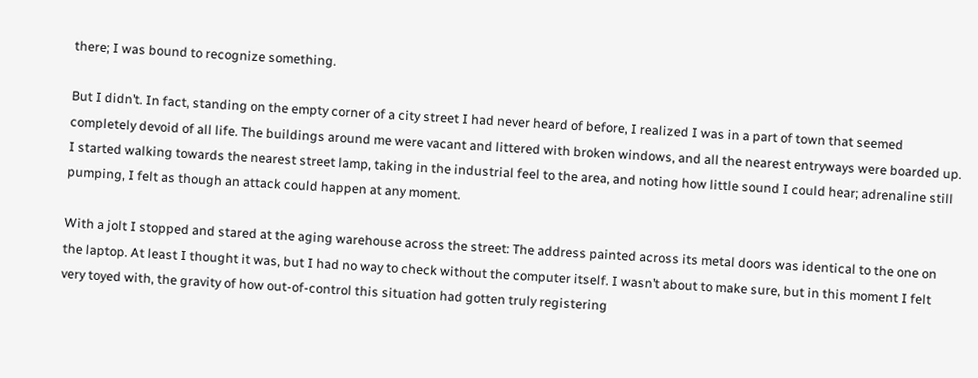there; I was bound to recognize something.

But I didn’t. In fact, standing on the empty corner of a city street I had never heard of before, I realized I was in a part of town that seemed completely devoid of all life. The buildings around me were vacant and littered with broken windows, and all the nearest entryways were boarded up. I started walking towards the nearest street lamp, taking in the industrial feel to the area, and noting how little sound I could hear; adrenaline still pumping, I felt as though an attack could happen at any moment.

With a jolt I stopped and stared at the aging warehouse across the street: The address painted across its metal doors was identical to the one on the laptop. At least I thought it was, but I had no way to check without the computer itself. I wasn’t about to make sure, but in this moment I felt very toyed with, the gravity of how out-of-control this situation had gotten truly registering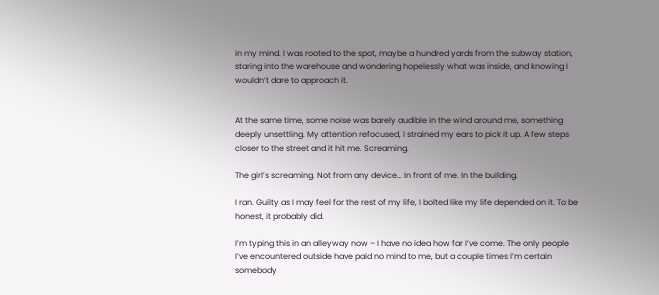in my mind. I was rooted to the spot, maybe a hundred yards from the subway station, staring into the warehouse and wondering hopelessly what was inside, and knowing I wouldn’t dare to approach it.


At the same time, some noise was barely audible in the wind around me, something deeply unsettling. My attention refocused, I strained my ears to pick it up. A few steps closer to the street and it hit me. Screaming.

The girl’s screaming. Not from any device… In front of me. In the building.

I ran. Guilty as I may feel for the rest of my life, I bolted like my life depended on it. To be honest, it probably did.

I’m typing this in an alleyway now – I have no idea how far I’ve come. The only people I’ve encountered outside have paid no mind to me, but a couple times I’m certain somebody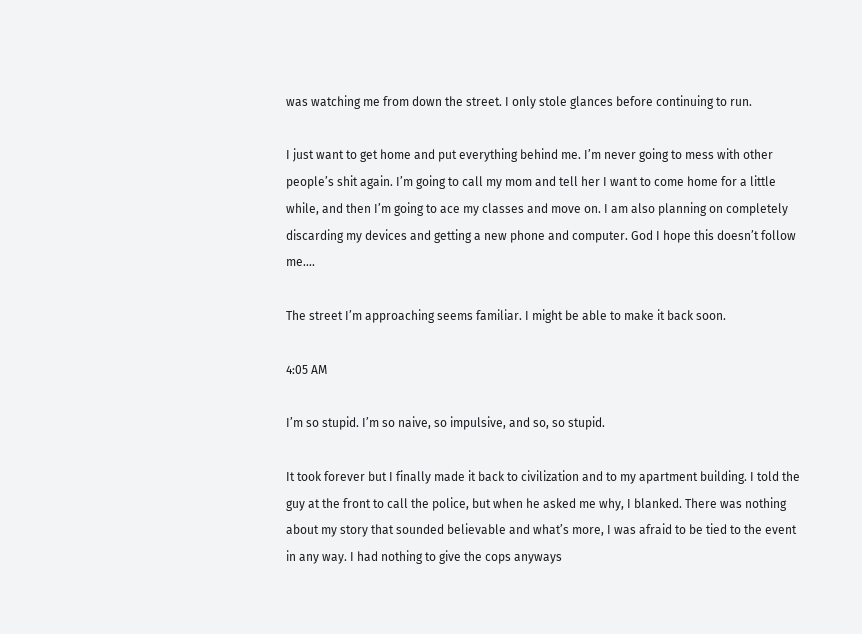was watching me from down the street. I only stole glances before continuing to run.

I just want to get home and put everything behind me. I’m never going to mess with other people’s shit again. I’m going to call my mom and tell her I want to come home for a little while, and then I’m going to ace my classes and move on. I am also planning on completely discarding my devices and getting a new phone and computer. God I hope this doesn’t follow me….

The street I’m approaching seems familiar. I might be able to make it back soon.

4:05 AM

I’m so stupid. I’m so naive, so impulsive, and so, so stupid.

It took forever but I finally made it back to civilization and to my apartment building. I told the guy at the front to call the police, but when he asked me why, I blanked. There was nothing about my story that sounded believable and what’s more, I was afraid to be tied to the event in any way. I had nothing to give the cops anyways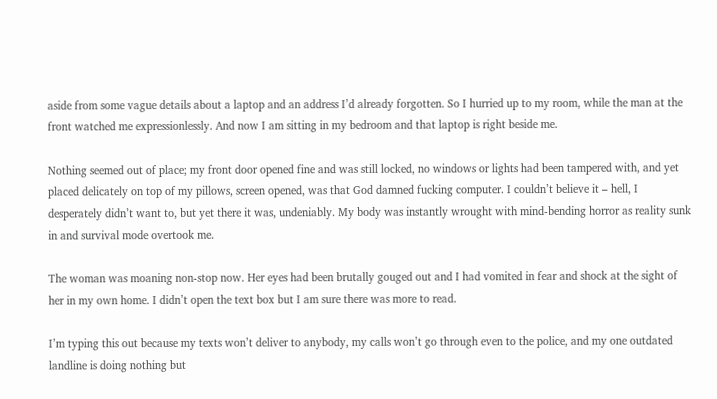aside from some vague details about a laptop and an address I’d already forgotten. So I hurried up to my room, while the man at the front watched me expressionlessly. And now I am sitting in my bedroom and that laptop is right beside me.

Nothing seemed out of place; my front door opened fine and was still locked, no windows or lights had been tampered with, and yet placed delicately on top of my pillows, screen opened, was that God damned fucking computer. I couldn’t believe it – hell, I desperately didn’t want to, but yet there it was, undeniably. My body was instantly wrought with mind-bending horror as reality sunk in and survival mode overtook me.

The woman was moaning non-stop now. Her eyes had been brutally gouged out and I had vomited in fear and shock at the sight of her in my own home. I didn’t open the text box but I am sure there was more to read.

I’m typing this out because my texts won’t deliver to anybody, my calls won’t go through even to the police, and my one outdated landline is doing nothing but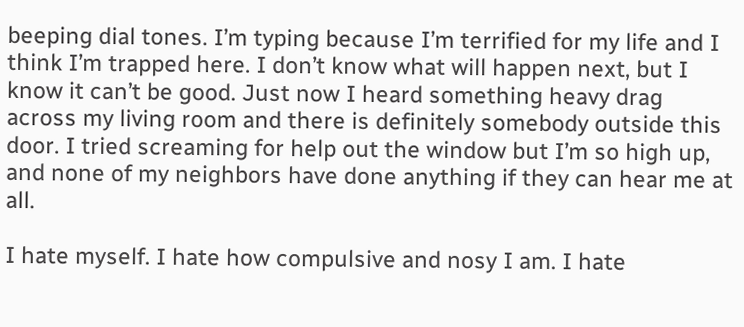beeping dial tones. I’m typing because I’m terrified for my life and I think I’m trapped here. I don’t know what will happen next, but I know it can’t be good. Just now I heard something heavy drag across my living room and there is definitely somebody outside this door. I tried screaming for help out the window but I’m so high up, and none of my neighbors have done anything if they can hear me at all.

I hate myself. I hate how compulsive and nosy I am. I hate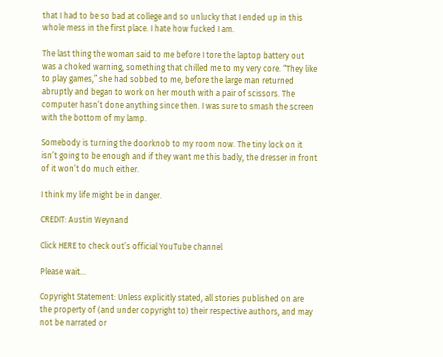that I had to be so bad at college and so unlucky that I ended up in this whole mess in the first place. I hate how fucked I am.

The last thing the woman said to me before I tore the laptop battery out was a choked warning, something that chilled me to my very core. “They like to play games,” she had sobbed to me, before the large man returned abruptly and began to work on her mouth with a pair of scissors. The computer hasn’t done anything since then. I was sure to smash the screen with the bottom of my lamp.

Somebody is turning the doorknob to my room now. The tiny lock on it isn’t going to be enough and if they want me this badly, the dresser in front of it won’t do much either.

I think my life might be in danger.

CREDIT: Austin Weynand

Click HERE to check out’s official YouTube channel

Please wait...

Copyright Statement: Unless explicitly stated, all stories published on are the property of (and under copyright to) their respective authors, and may not be narrated or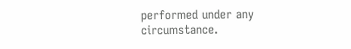performed under any circumstance.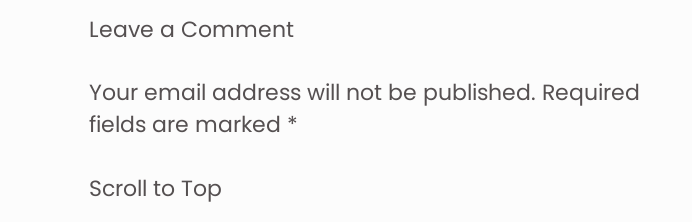Leave a Comment

Your email address will not be published. Required fields are marked *

Scroll to Top